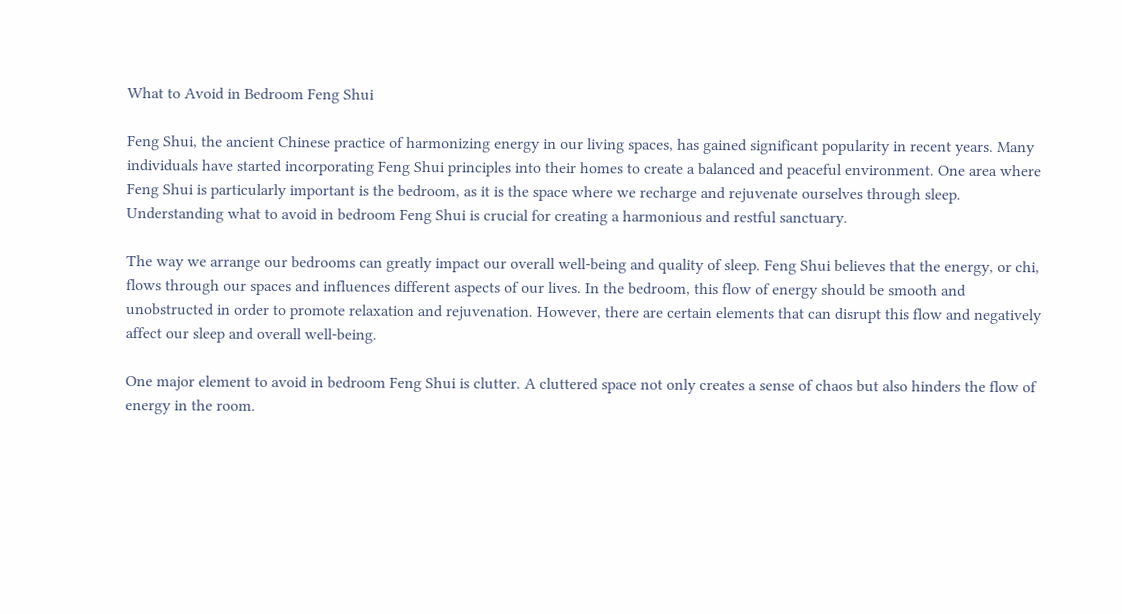What to Avoid in Bedroom Feng Shui

Feng Shui, the ancient Chinese practice of harmonizing energy in our living spaces, has gained significant popularity in recent years. Many individuals have started incorporating Feng Shui principles into their homes to create a balanced and peaceful environment. One area where Feng Shui is particularly important is the bedroom, as it is the space where we recharge and rejuvenate ourselves through sleep. Understanding what to avoid in bedroom Feng Shui is crucial for creating a harmonious and restful sanctuary.

The way we arrange our bedrooms can greatly impact our overall well-being and quality of sleep. Feng Shui believes that the energy, or chi, flows through our spaces and influences different aspects of our lives. In the bedroom, this flow of energy should be smooth and unobstructed in order to promote relaxation and rejuvenation. However, there are certain elements that can disrupt this flow and negatively affect our sleep and overall well-being.

One major element to avoid in bedroom Feng Shui is clutter. A cluttered space not only creates a sense of chaos but also hinders the flow of energy in the room.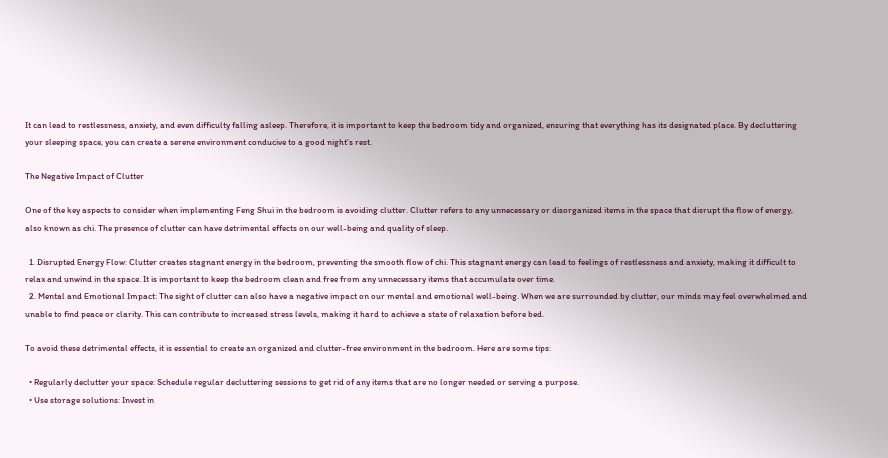It can lead to restlessness, anxiety, and even difficulty falling asleep. Therefore, it is important to keep the bedroom tidy and organized, ensuring that everything has its designated place. By decluttering your sleeping space, you can create a serene environment conducive to a good night’s rest.

The Negative Impact of Clutter

One of the key aspects to consider when implementing Feng Shui in the bedroom is avoiding clutter. Clutter refers to any unnecessary or disorganized items in the space that disrupt the flow of energy, also known as chi. The presence of clutter can have detrimental effects on our well-being and quality of sleep.

  1. Disrupted Energy Flow: Clutter creates stagnant energy in the bedroom, preventing the smooth flow of chi. This stagnant energy can lead to feelings of restlessness and anxiety, making it difficult to relax and unwind in the space. It is important to keep the bedroom clean and free from any unnecessary items that accumulate over time.
  2. Mental and Emotional Impact: The sight of clutter can also have a negative impact on our mental and emotional well-being. When we are surrounded by clutter, our minds may feel overwhelmed and unable to find peace or clarity. This can contribute to increased stress levels, making it hard to achieve a state of relaxation before bed.

To avoid these detrimental effects, it is essential to create an organized and clutter-free environment in the bedroom. Here are some tips:

  • Regularly declutter your space: Schedule regular decluttering sessions to get rid of any items that are no longer needed or serving a purpose.
  • Use storage solutions: Invest in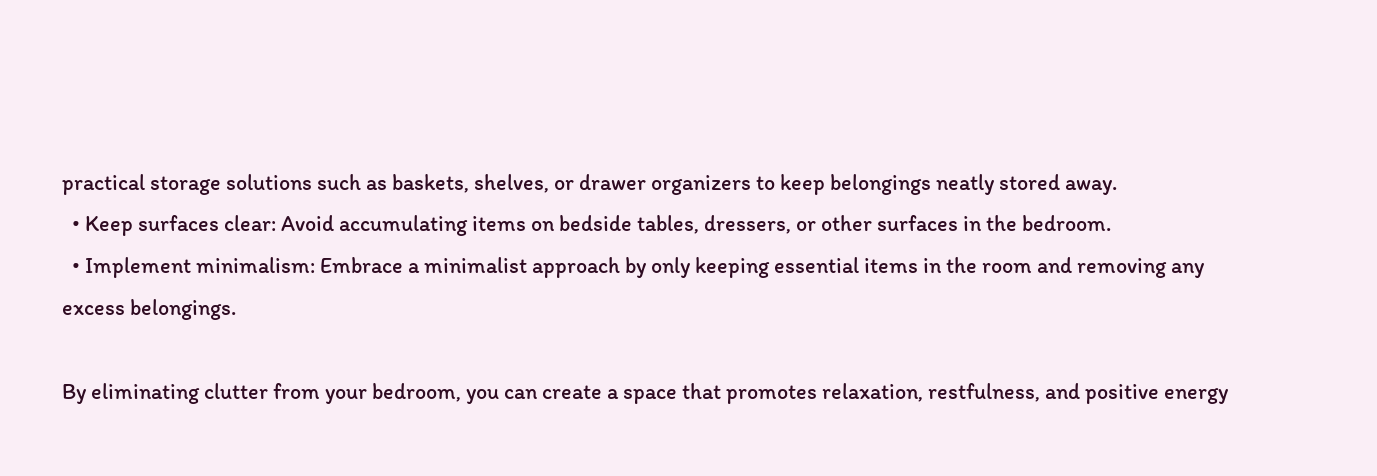practical storage solutions such as baskets, shelves, or drawer organizers to keep belongings neatly stored away.
  • Keep surfaces clear: Avoid accumulating items on bedside tables, dressers, or other surfaces in the bedroom.
  • Implement minimalism: Embrace a minimalist approach by only keeping essential items in the room and removing any excess belongings.

By eliminating clutter from your bedroom, you can create a space that promotes relaxation, restfulness, and positive energy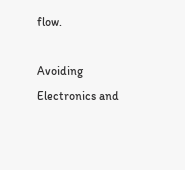flow.

Avoiding Electronics and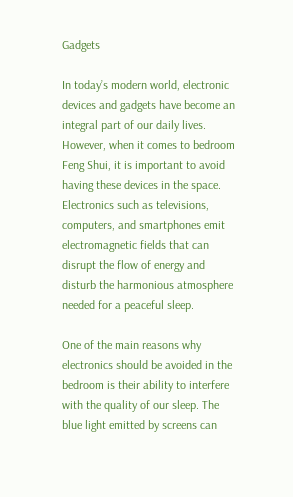Gadgets

In today’s modern world, electronic devices and gadgets have become an integral part of our daily lives. However, when it comes to bedroom Feng Shui, it is important to avoid having these devices in the space. Electronics such as televisions, computers, and smartphones emit electromagnetic fields that can disrupt the flow of energy and disturb the harmonious atmosphere needed for a peaceful sleep.

One of the main reasons why electronics should be avoided in the bedroom is their ability to interfere with the quality of our sleep. The blue light emitted by screens can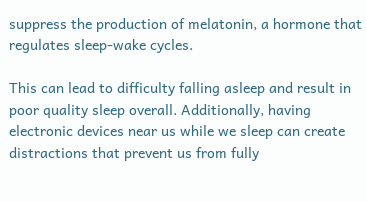suppress the production of melatonin, a hormone that regulates sleep-wake cycles.

This can lead to difficulty falling asleep and result in poor quality sleep overall. Additionally, having electronic devices near us while we sleep can create distractions that prevent us from fully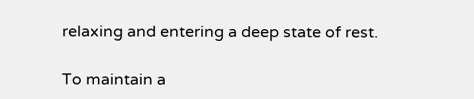relaxing and entering a deep state of rest.

To maintain a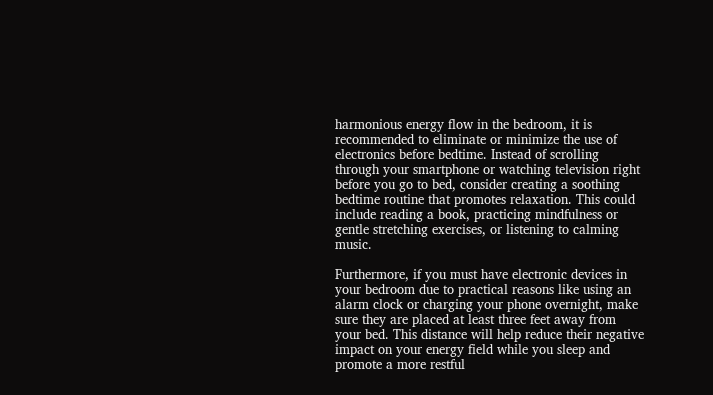harmonious energy flow in the bedroom, it is recommended to eliminate or minimize the use of electronics before bedtime. Instead of scrolling through your smartphone or watching television right before you go to bed, consider creating a soothing bedtime routine that promotes relaxation. This could include reading a book, practicing mindfulness or gentle stretching exercises, or listening to calming music.

Furthermore, if you must have electronic devices in your bedroom due to practical reasons like using an alarm clock or charging your phone overnight, make sure they are placed at least three feet away from your bed. This distance will help reduce their negative impact on your energy field while you sleep and promote a more restful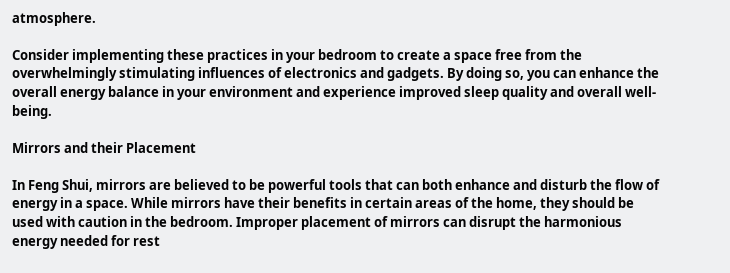atmosphere.

Consider implementing these practices in your bedroom to create a space free from the overwhelmingly stimulating influences of electronics and gadgets. By doing so, you can enhance the overall energy balance in your environment and experience improved sleep quality and overall well-being.

Mirrors and their Placement

In Feng Shui, mirrors are believed to be powerful tools that can both enhance and disturb the flow of energy in a space. While mirrors have their benefits in certain areas of the home, they should be used with caution in the bedroom. Improper placement of mirrors can disrupt the harmonious energy needed for rest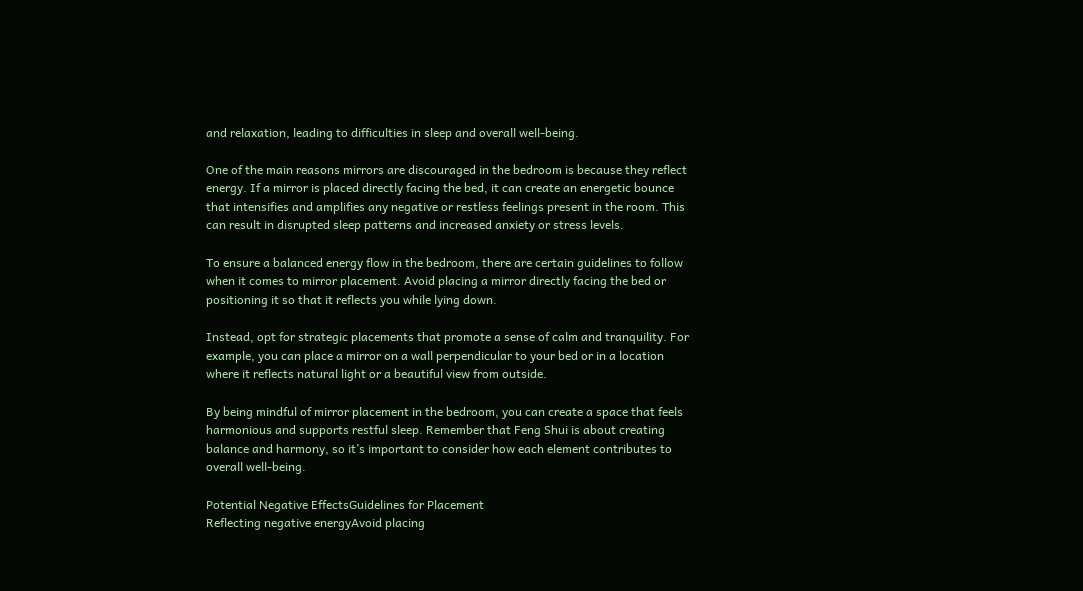and relaxation, leading to difficulties in sleep and overall well-being.

One of the main reasons mirrors are discouraged in the bedroom is because they reflect energy. If a mirror is placed directly facing the bed, it can create an energetic bounce that intensifies and amplifies any negative or restless feelings present in the room. This can result in disrupted sleep patterns and increased anxiety or stress levels.

To ensure a balanced energy flow in the bedroom, there are certain guidelines to follow when it comes to mirror placement. Avoid placing a mirror directly facing the bed or positioning it so that it reflects you while lying down.

Instead, opt for strategic placements that promote a sense of calm and tranquility. For example, you can place a mirror on a wall perpendicular to your bed or in a location where it reflects natural light or a beautiful view from outside.

By being mindful of mirror placement in the bedroom, you can create a space that feels harmonious and supports restful sleep. Remember that Feng Shui is about creating balance and harmony, so it’s important to consider how each element contributes to overall well-being.

Potential Negative EffectsGuidelines for Placement
Reflecting negative energyAvoid placing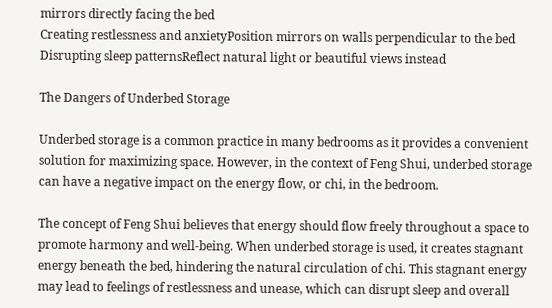mirrors directly facing the bed
Creating restlessness and anxietyPosition mirrors on walls perpendicular to the bed
Disrupting sleep patternsReflect natural light or beautiful views instead

The Dangers of Underbed Storage

Underbed storage is a common practice in many bedrooms as it provides a convenient solution for maximizing space. However, in the context of Feng Shui, underbed storage can have a negative impact on the energy flow, or chi, in the bedroom.

The concept of Feng Shui believes that energy should flow freely throughout a space to promote harmony and well-being. When underbed storage is used, it creates stagnant energy beneath the bed, hindering the natural circulation of chi. This stagnant energy may lead to feelings of restlessness and unease, which can disrupt sleep and overall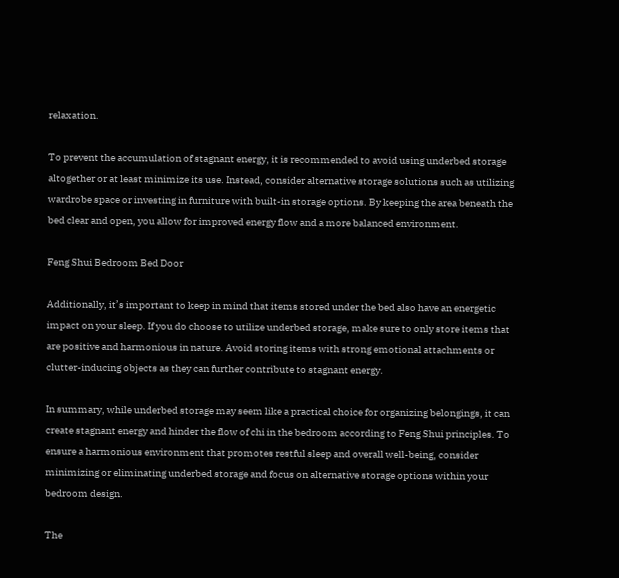relaxation.

To prevent the accumulation of stagnant energy, it is recommended to avoid using underbed storage altogether or at least minimize its use. Instead, consider alternative storage solutions such as utilizing wardrobe space or investing in furniture with built-in storage options. By keeping the area beneath the bed clear and open, you allow for improved energy flow and a more balanced environment.

Feng Shui Bedroom Bed Door

Additionally, it’s important to keep in mind that items stored under the bed also have an energetic impact on your sleep. If you do choose to utilize underbed storage, make sure to only store items that are positive and harmonious in nature. Avoid storing items with strong emotional attachments or clutter-inducing objects as they can further contribute to stagnant energy.

In summary, while underbed storage may seem like a practical choice for organizing belongings, it can create stagnant energy and hinder the flow of chi in the bedroom according to Feng Shui principles. To ensure a harmonious environment that promotes restful sleep and overall well-being, consider minimizing or eliminating underbed storage and focus on alternative storage options within your bedroom design.

The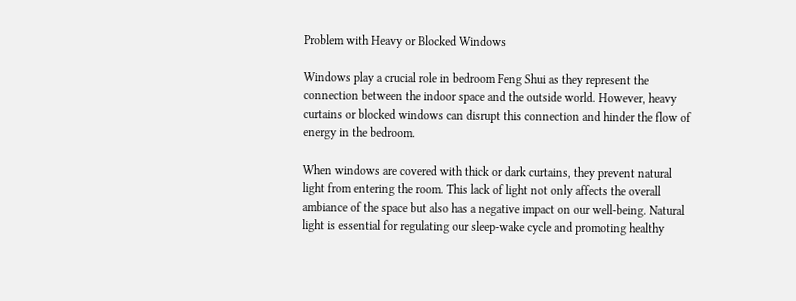Problem with Heavy or Blocked Windows

Windows play a crucial role in bedroom Feng Shui as they represent the connection between the indoor space and the outside world. However, heavy curtains or blocked windows can disrupt this connection and hinder the flow of energy in the bedroom.

When windows are covered with thick or dark curtains, they prevent natural light from entering the room. This lack of light not only affects the overall ambiance of the space but also has a negative impact on our well-being. Natural light is essential for regulating our sleep-wake cycle and promoting healthy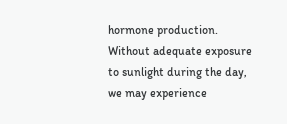hormone production. Without adequate exposure to sunlight during the day, we may experience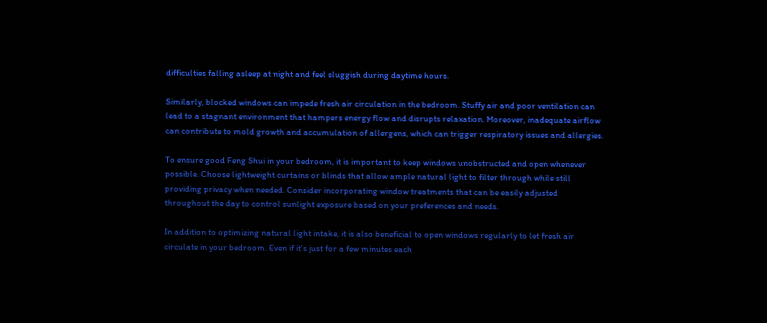difficulties falling asleep at night and feel sluggish during daytime hours.

Similarly, blocked windows can impede fresh air circulation in the bedroom. Stuffy air and poor ventilation can lead to a stagnant environment that hampers energy flow and disrupts relaxation. Moreover, inadequate airflow can contribute to mold growth and accumulation of allergens, which can trigger respiratory issues and allergies.

To ensure good Feng Shui in your bedroom, it is important to keep windows unobstructed and open whenever possible. Choose lightweight curtains or blinds that allow ample natural light to filter through while still providing privacy when needed. Consider incorporating window treatments that can be easily adjusted throughout the day to control sunlight exposure based on your preferences and needs.

In addition to optimizing natural light intake, it is also beneficial to open windows regularly to let fresh air circulate in your bedroom. Even if it’s just for a few minutes each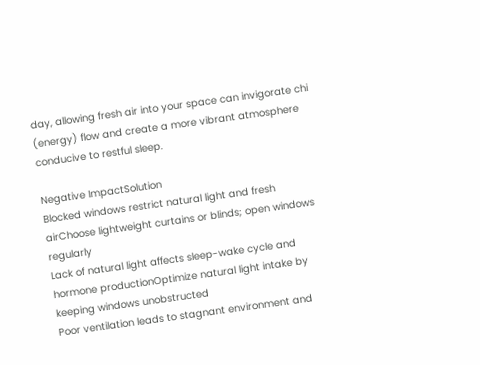day, allowing fresh air into your space can invigorate chi (energy) flow and create a more vibrant atmosphere conducive to restful sleep.

Negative ImpactSolution
Blocked windows restrict natural light and fresh airChoose lightweight curtains or blinds; open windows regularly
Lack of natural light affects sleep-wake cycle and hormone productionOptimize natural light intake by keeping windows unobstructed
Poor ventilation leads to stagnant environment and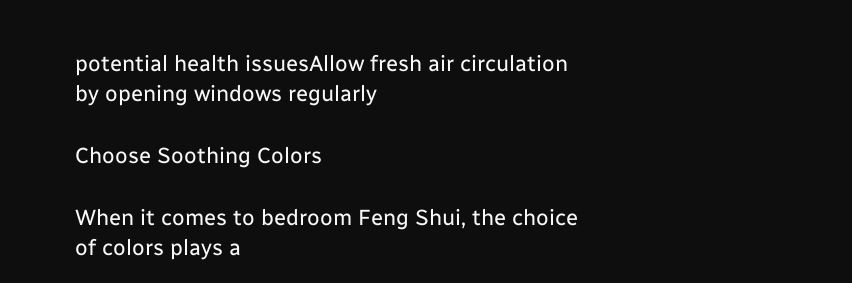potential health issuesAllow fresh air circulation by opening windows regularly

Choose Soothing Colors

When it comes to bedroom Feng Shui, the choice of colors plays a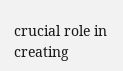crucial role in creating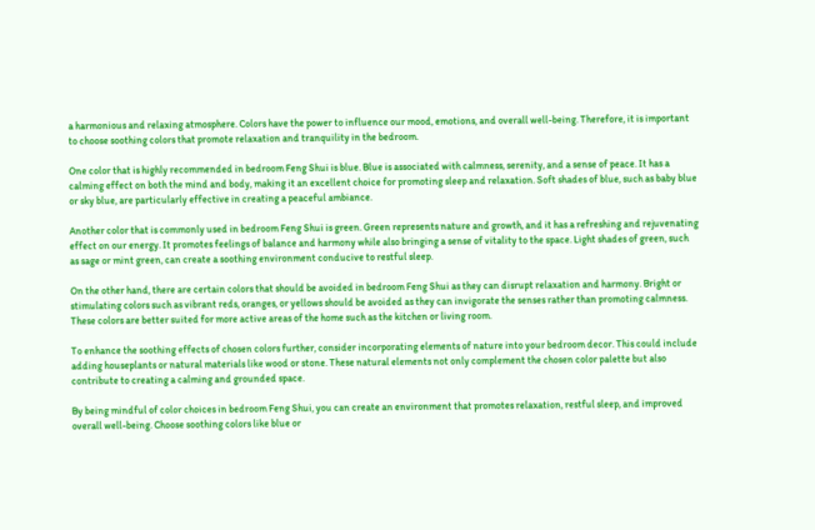a harmonious and relaxing atmosphere. Colors have the power to influence our mood, emotions, and overall well-being. Therefore, it is important to choose soothing colors that promote relaxation and tranquility in the bedroom.

One color that is highly recommended in bedroom Feng Shui is blue. Blue is associated with calmness, serenity, and a sense of peace. It has a calming effect on both the mind and body, making it an excellent choice for promoting sleep and relaxation. Soft shades of blue, such as baby blue or sky blue, are particularly effective in creating a peaceful ambiance.

Another color that is commonly used in bedroom Feng Shui is green. Green represents nature and growth, and it has a refreshing and rejuvenating effect on our energy. It promotes feelings of balance and harmony while also bringing a sense of vitality to the space. Light shades of green, such as sage or mint green, can create a soothing environment conducive to restful sleep.

On the other hand, there are certain colors that should be avoided in bedroom Feng Shui as they can disrupt relaxation and harmony. Bright or stimulating colors such as vibrant reds, oranges, or yellows should be avoided as they can invigorate the senses rather than promoting calmness. These colors are better suited for more active areas of the home such as the kitchen or living room.

To enhance the soothing effects of chosen colors further, consider incorporating elements of nature into your bedroom decor. This could include adding houseplants or natural materials like wood or stone. These natural elements not only complement the chosen color palette but also contribute to creating a calming and grounded space.

By being mindful of color choices in bedroom Feng Shui, you can create an environment that promotes relaxation, restful sleep, and improved overall well-being. Choose soothing colors like blue or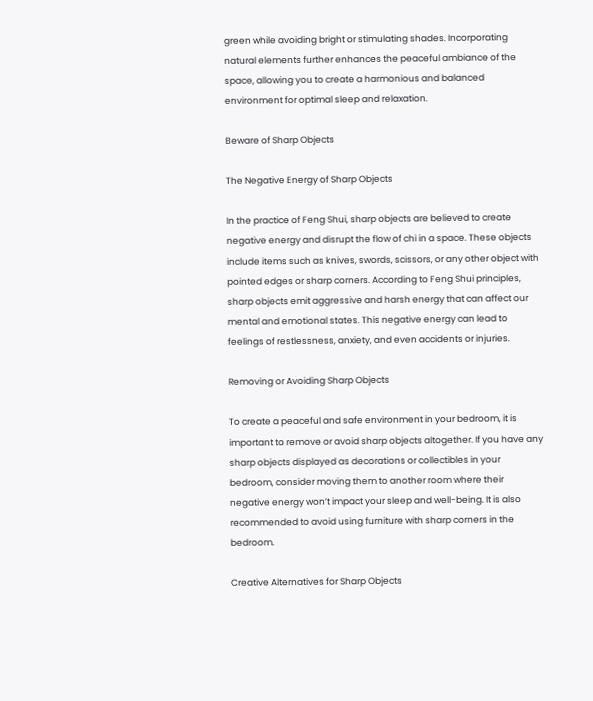green while avoiding bright or stimulating shades. Incorporating natural elements further enhances the peaceful ambiance of the space, allowing you to create a harmonious and balanced environment for optimal sleep and relaxation.

Beware of Sharp Objects

The Negative Energy of Sharp Objects

In the practice of Feng Shui, sharp objects are believed to create negative energy and disrupt the flow of chi in a space. These objects include items such as knives, swords, scissors, or any other object with pointed edges or sharp corners. According to Feng Shui principles, sharp objects emit aggressive and harsh energy that can affect our mental and emotional states. This negative energy can lead to feelings of restlessness, anxiety, and even accidents or injuries.

Removing or Avoiding Sharp Objects

To create a peaceful and safe environment in your bedroom, it is important to remove or avoid sharp objects altogether. If you have any sharp objects displayed as decorations or collectibles in your bedroom, consider moving them to another room where their negative energy won’t impact your sleep and well-being. It is also recommended to avoid using furniture with sharp corners in the bedroom.

Creative Alternatives for Sharp Objects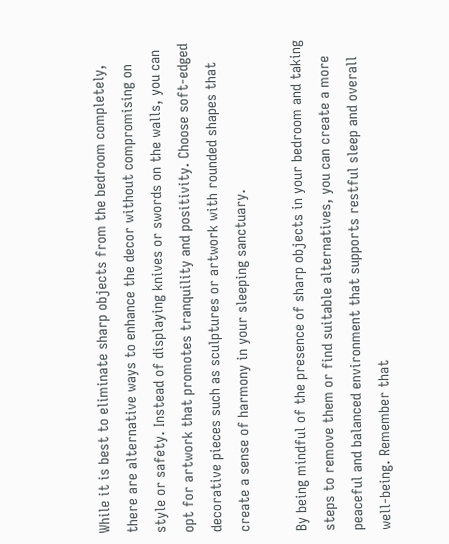While it is best to eliminate sharp objects from the bedroom completely, there are alternative ways to enhance the decor without compromising on style or safety. Instead of displaying knives or swords on the walls, you can opt for artwork that promotes tranquility and positivity. Choose soft-edged decorative pieces such as sculptures or artwork with rounded shapes that create a sense of harmony in your sleeping sanctuary.

By being mindful of the presence of sharp objects in your bedroom and taking steps to remove them or find suitable alternatives, you can create a more peaceful and balanced environment that supports restful sleep and overall well-being. Remember that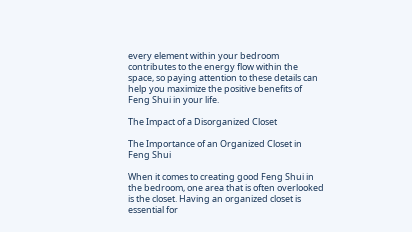every element within your bedroom contributes to the energy flow within the space, so paying attention to these details can help you maximize the positive benefits of Feng Shui in your life.

The Impact of a Disorganized Closet

The Importance of an Organized Closet in Feng Shui

When it comes to creating good Feng Shui in the bedroom, one area that is often overlooked is the closet. Having an organized closet is essential for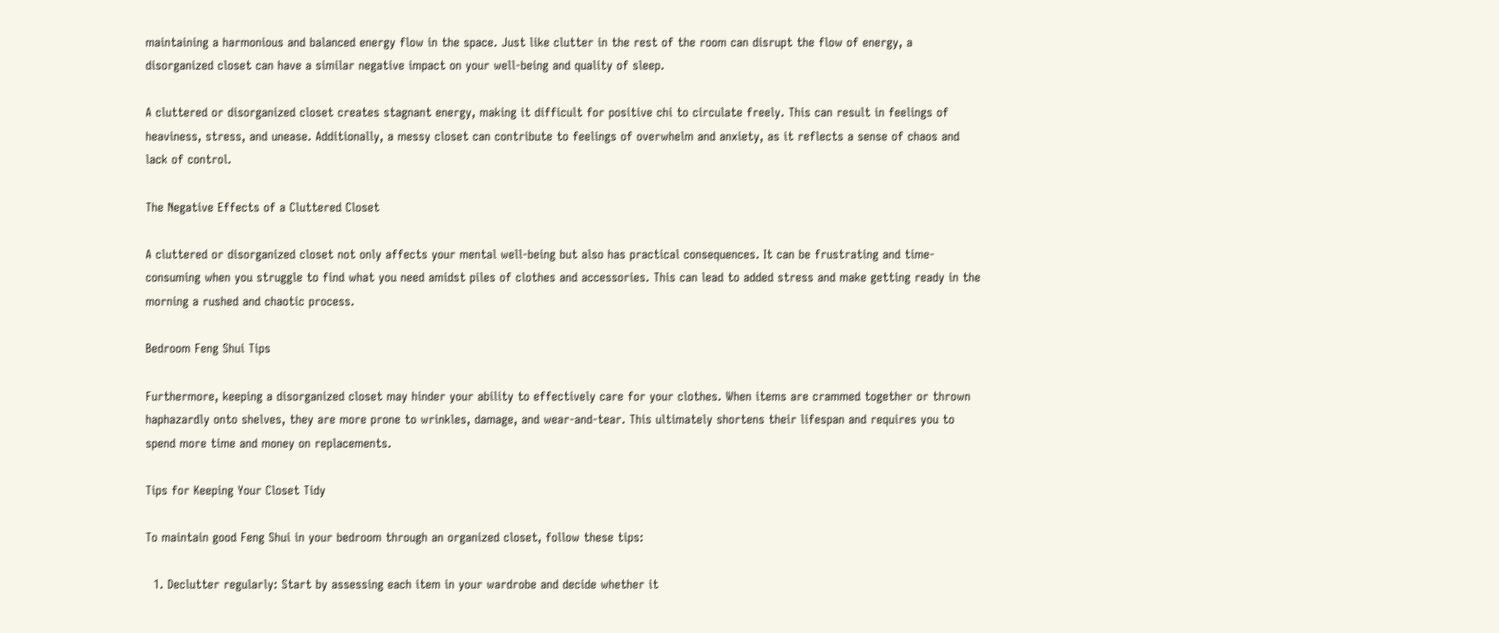maintaining a harmonious and balanced energy flow in the space. Just like clutter in the rest of the room can disrupt the flow of energy, a disorganized closet can have a similar negative impact on your well-being and quality of sleep.

A cluttered or disorganized closet creates stagnant energy, making it difficult for positive chi to circulate freely. This can result in feelings of heaviness, stress, and unease. Additionally, a messy closet can contribute to feelings of overwhelm and anxiety, as it reflects a sense of chaos and lack of control.

The Negative Effects of a Cluttered Closet

A cluttered or disorganized closet not only affects your mental well-being but also has practical consequences. It can be frustrating and time-consuming when you struggle to find what you need amidst piles of clothes and accessories. This can lead to added stress and make getting ready in the morning a rushed and chaotic process.

Bedroom Feng Shui Tips

Furthermore, keeping a disorganized closet may hinder your ability to effectively care for your clothes. When items are crammed together or thrown haphazardly onto shelves, they are more prone to wrinkles, damage, and wear-and-tear. This ultimately shortens their lifespan and requires you to spend more time and money on replacements.

Tips for Keeping Your Closet Tidy

To maintain good Feng Shui in your bedroom through an organized closet, follow these tips:

  1. Declutter regularly: Start by assessing each item in your wardrobe and decide whether it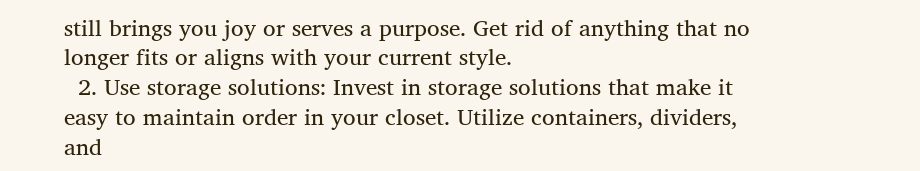still brings you joy or serves a purpose. Get rid of anything that no longer fits or aligns with your current style.
  2. Use storage solutions: Invest in storage solutions that make it easy to maintain order in your closet. Utilize containers, dividers, and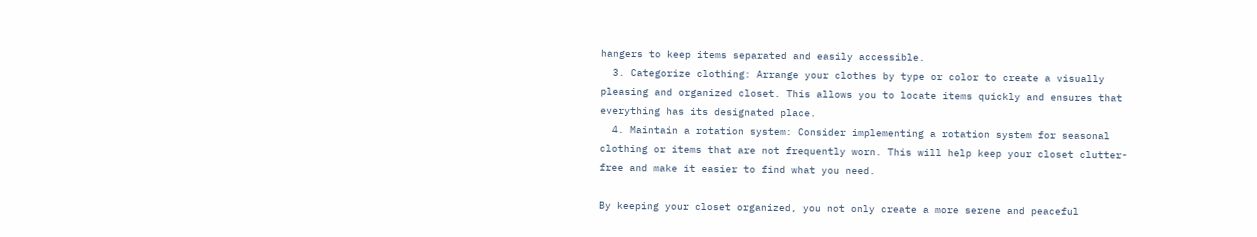hangers to keep items separated and easily accessible.
  3. Categorize clothing: Arrange your clothes by type or color to create a visually pleasing and organized closet. This allows you to locate items quickly and ensures that everything has its designated place.
  4. Maintain a rotation system: Consider implementing a rotation system for seasonal clothing or items that are not frequently worn. This will help keep your closet clutter-free and make it easier to find what you need.

By keeping your closet organized, you not only create a more serene and peaceful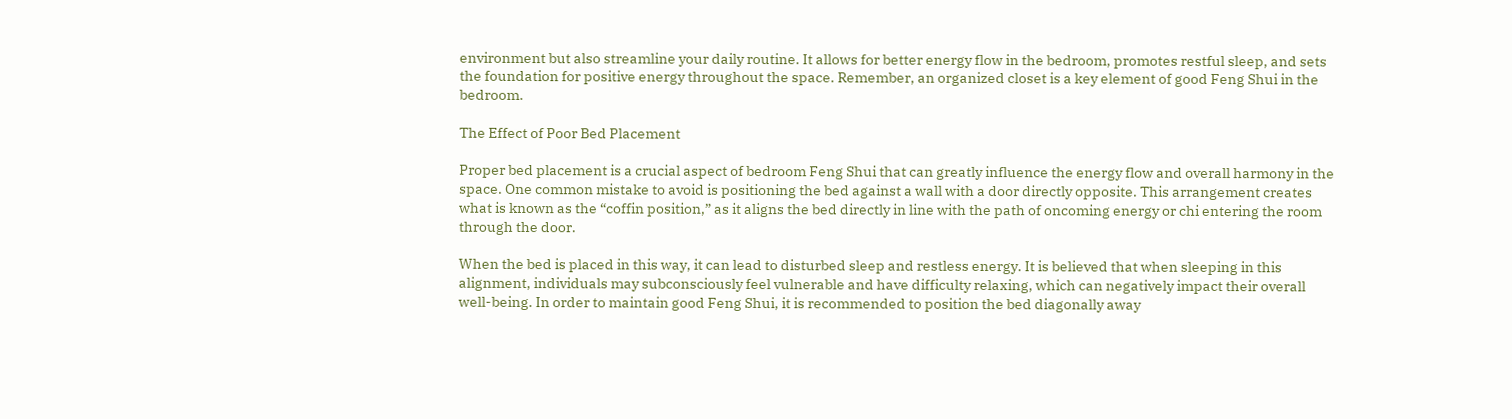environment but also streamline your daily routine. It allows for better energy flow in the bedroom, promotes restful sleep, and sets the foundation for positive energy throughout the space. Remember, an organized closet is a key element of good Feng Shui in the bedroom.

The Effect of Poor Bed Placement

Proper bed placement is a crucial aspect of bedroom Feng Shui that can greatly influence the energy flow and overall harmony in the space. One common mistake to avoid is positioning the bed against a wall with a door directly opposite. This arrangement creates what is known as the “coffin position,” as it aligns the bed directly in line with the path of oncoming energy or chi entering the room through the door.

When the bed is placed in this way, it can lead to disturbed sleep and restless energy. It is believed that when sleeping in this alignment, individuals may subconsciously feel vulnerable and have difficulty relaxing, which can negatively impact their overall well-being. In order to maintain good Feng Shui, it is recommended to position the bed diagonally away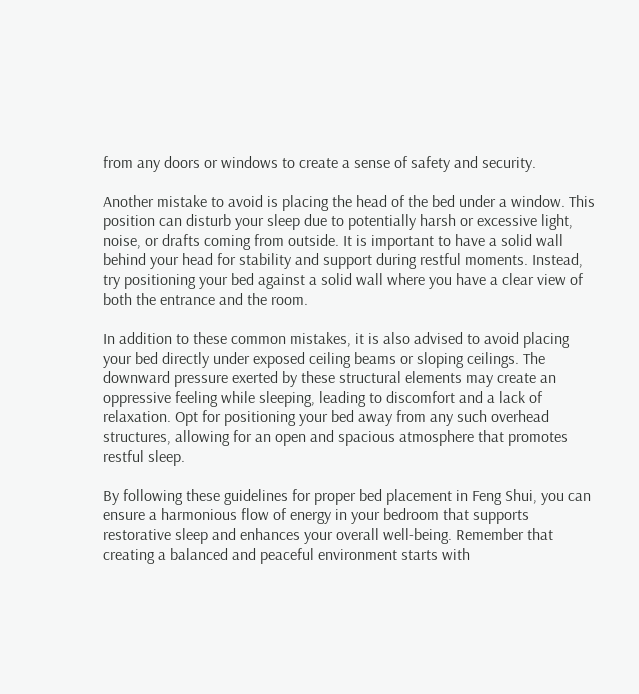from any doors or windows to create a sense of safety and security.

Another mistake to avoid is placing the head of the bed under a window. This position can disturb your sleep due to potentially harsh or excessive light, noise, or drafts coming from outside. It is important to have a solid wall behind your head for stability and support during restful moments. Instead, try positioning your bed against a solid wall where you have a clear view of both the entrance and the room.

In addition to these common mistakes, it is also advised to avoid placing your bed directly under exposed ceiling beams or sloping ceilings. The downward pressure exerted by these structural elements may create an oppressive feeling while sleeping, leading to discomfort and a lack of relaxation. Opt for positioning your bed away from any such overhead structures, allowing for an open and spacious atmosphere that promotes restful sleep.

By following these guidelines for proper bed placement in Feng Shui, you can ensure a harmonious flow of energy in your bedroom that supports restorative sleep and enhances your overall well-being. Remember that creating a balanced and peaceful environment starts with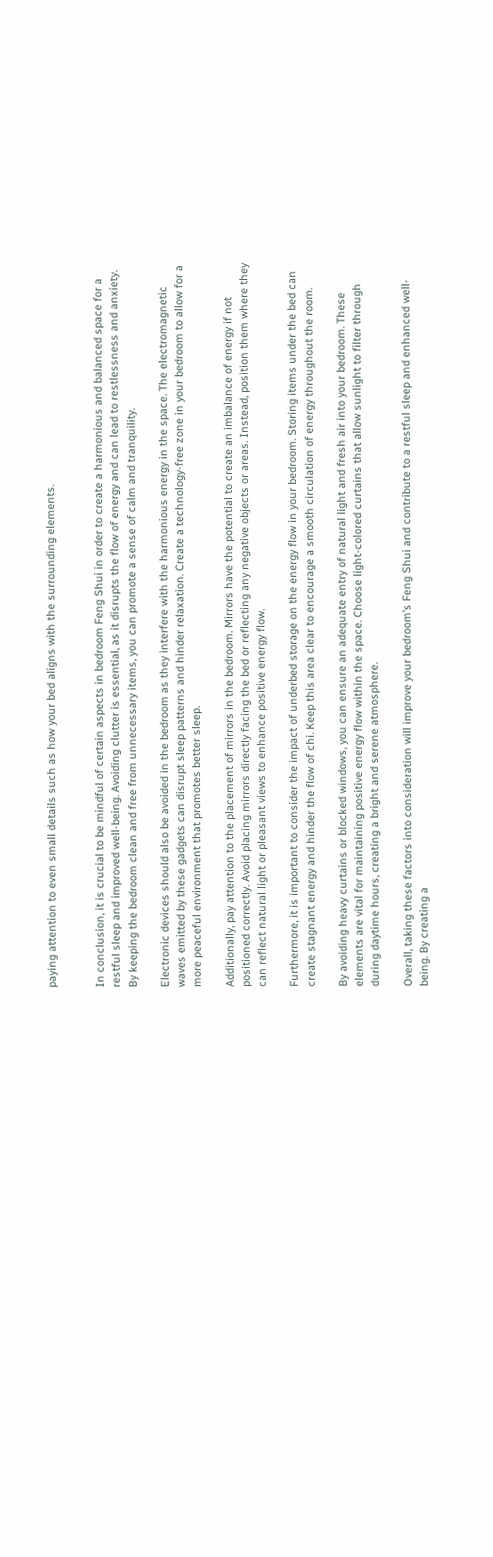paying attention to even small details such as how your bed aligns with the surrounding elements.


In conclusion, it is crucial to be mindful of certain aspects in bedroom Feng Shui in order to create a harmonious and balanced space for a restful sleep and improved well-being. Avoiding clutter is essential, as it disrupts the flow of energy and can lead to restlessness and anxiety. By keeping the bedroom clean and free from unnecessary items, you can promote a sense of calm and tranquility.

Electronic devices should also be avoided in the bedroom as they interfere with the harmonious energy in the space. The electromagnetic waves emitted by these gadgets can disrupt sleep patterns and hinder relaxation. Create a technology-free zone in your bedroom to allow for a more peaceful environment that promotes better sleep.

Additionally, pay attention to the placement of mirrors in the bedroom. Mirrors have the potential to create an imbalance of energy if not positioned correctly. Avoid placing mirrors directly facing the bed or reflecting any negative objects or areas. Instead, position them where they can reflect natural light or pleasant views to enhance positive energy flow.

Furthermore, it is important to consider the impact of underbed storage on the energy flow in your bedroom. Storing items under the bed can create stagnant energy and hinder the flow of chi. Keep this area clear to encourage a smooth circulation of energy throughout the room.

By avoiding heavy curtains or blocked windows, you can ensure an adequate entry of natural light and fresh air into your bedroom. These elements are vital for maintaining positive energy flow within the space. Choose light-colored curtains that allow sunlight to filter through during daytime hours, creating a bright and serene atmosphere.

Overall, taking these factors into consideration will improve your bedroom’s Feng Shui and contribute to a restful sleep and enhanced well-being. By creating a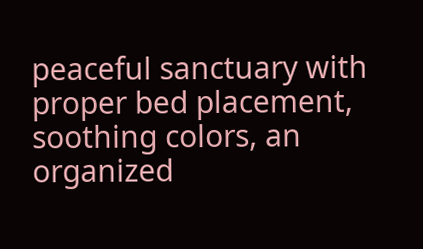peaceful sanctuary with proper bed placement, soothing colors, an organized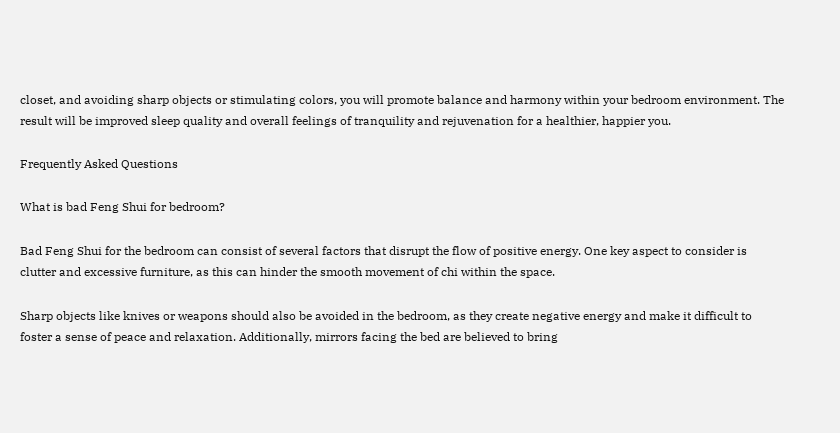closet, and avoiding sharp objects or stimulating colors, you will promote balance and harmony within your bedroom environment. The result will be improved sleep quality and overall feelings of tranquility and rejuvenation for a healthier, happier you.

Frequently Asked Questions

What is bad Feng Shui for bedroom?

Bad Feng Shui for the bedroom can consist of several factors that disrupt the flow of positive energy. One key aspect to consider is clutter and excessive furniture, as this can hinder the smooth movement of chi within the space.

Sharp objects like knives or weapons should also be avoided in the bedroom, as they create negative energy and make it difficult to foster a sense of peace and relaxation. Additionally, mirrors facing the bed are believed to bring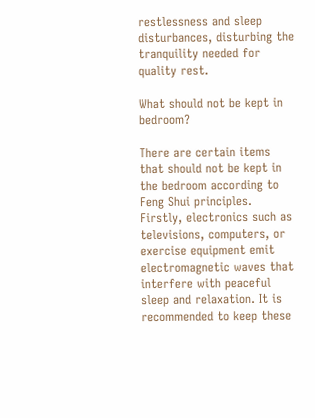restlessness and sleep disturbances, disturbing the tranquility needed for quality rest.

What should not be kept in bedroom?

There are certain items that should not be kept in the bedroom according to Feng Shui principles. Firstly, electronics such as televisions, computers, or exercise equipment emit electromagnetic waves that interfere with peaceful sleep and relaxation. It is recommended to keep these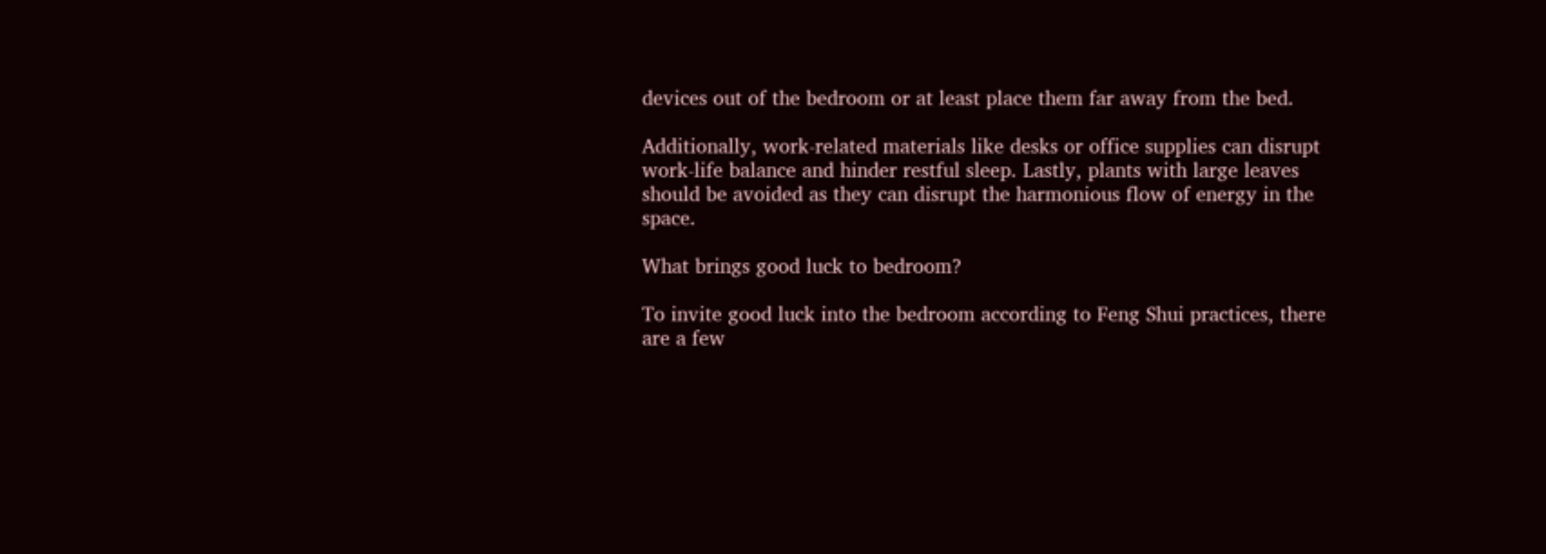devices out of the bedroom or at least place them far away from the bed.

Additionally, work-related materials like desks or office supplies can disrupt work-life balance and hinder restful sleep. Lastly, plants with large leaves should be avoided as they can disrupt the harmonious flow of energy in the space.

What brings good luck to bedroom?

To invite good luck into the bedroom according to Feng Shui practices, there are a few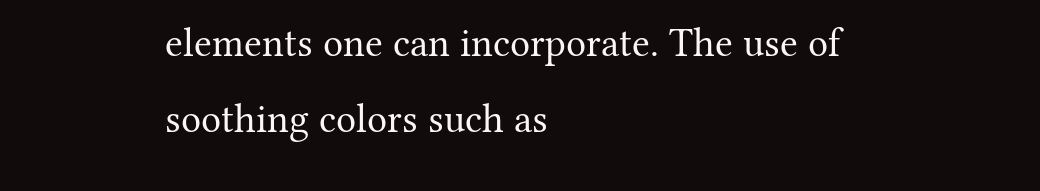elements one can incorporate. The use of soothing colors such as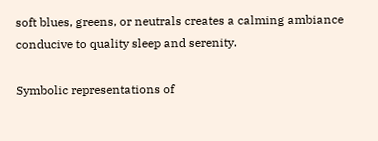soft blues, greens, or neutrals creates a calming ambiance conducive to quality sleep and serenity.

Symbolic representations of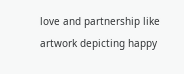love and partnership like artwork depicting happy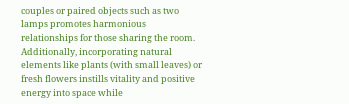couples or paired objects such as two lamps promotes harmonious relationships for those sharing the room. Additionally, incorporating natural elements like plants (with small leaves) or fresh flowers instills vitality and positive energy into space while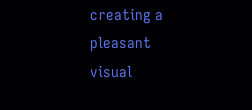creating a pleasant visual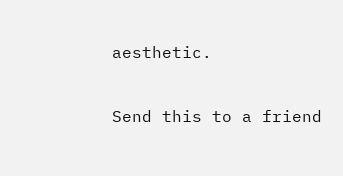aesthetic.

Send this to a friend